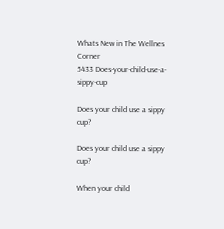Whats New in The Wellnes Corner
5433 Does-your-child-use-a-sippy-cup

Does your child use a sippy cup?

Does your child use a sippy cup?

When your child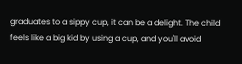graduates to a sippy cup, it can be a delight. The child feels like a big kid by using a cup, and you'll avoid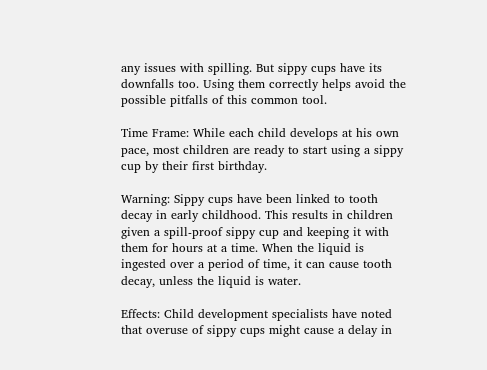any issues with spilling. But sippy cups have its downfalls too. Using them correctly helps avoid the possible pitfalls of this common tool.

Time Frame: While each child develops at his own pace, most children are ready to start using a sippy cup by their first birthday.

Warning: Sippy cups have been linked to tooth decay in early childhood. This results in children given a spill-proof sippy cup and keeping it with them for hours at a time. When the liquid is ingested over a period of time, it can cause tooth decay, unless the liquid is water.

Effects: Child development specialists have noted that overuse of sippy cups might cause a delay in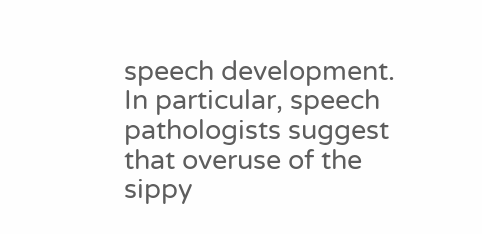speech development. In particular, speech pathologists suggest that overuse of the sippy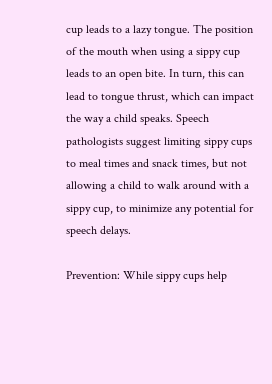cup leads to a lazy tongue. The position of the mouth when using a sippy cup leads to an open bite. In turn, this can lead to tongue thrust, which can impact the way a child speaks. Speech pathologists suggest limiting sippy cups to meal times and snack times, but not allowing a child to walk around with a sippy cup, to minimize any potential for speech delays.

Prevention: While sippy cups help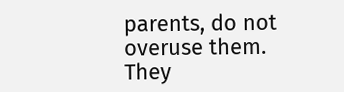parents, do not overuse them. They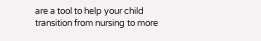are a tool to help your child transition from nursing to more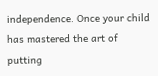independence. Once your child has mastered the art of putting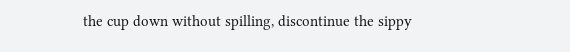the cup down without spilling, discontinue the sippy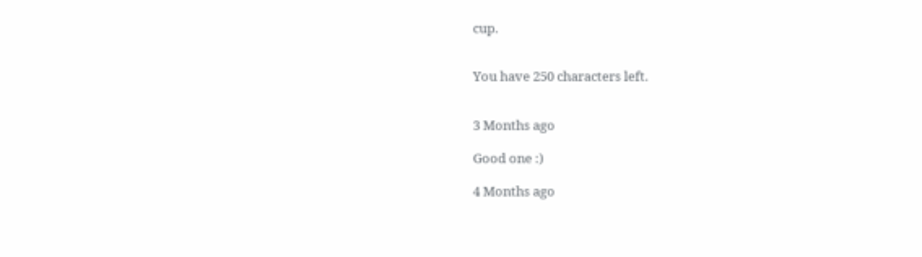cup.


You have 250 characters left.


3 Months ago

Good one :)

4 Months ago